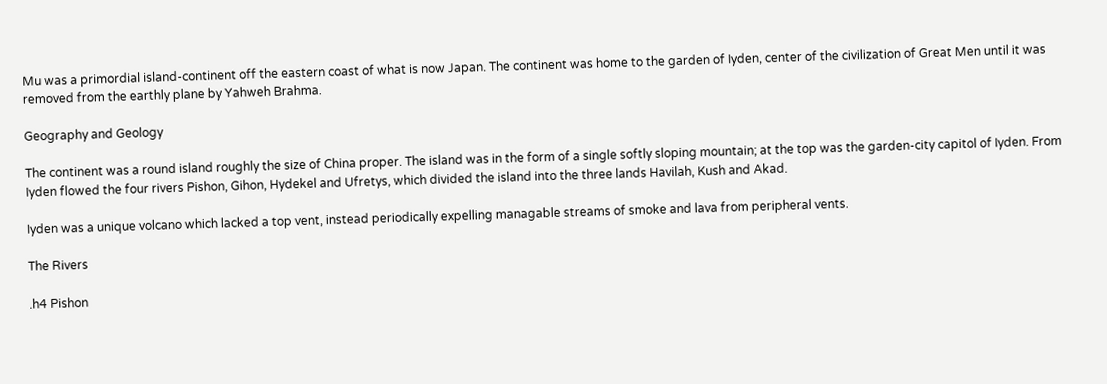Mu was a primordial island-continent off the eastern coast of what is now Japan. The continent was home to the garden of Iyden, center of the civilization of Great Men until it was removed from the earthly plane by Yahweh Brahma.

Geography and Geology

The continent was a round island roughly the size of China proper. The island was in the form of a single softly sloping mountain; at the top was the garden-city capitol of Iyden. From Iyden flowed the four rivers Pishon, Gihon, Hydekel and Ufretys, which divided the island into the three lands Havilah, Kush and Akad.

Iyden was a unique volcano which lacked a top vent, instead periodically expelling managable streams of smoke and lava from peripheral vents.

The Rivers

.h4 Pishon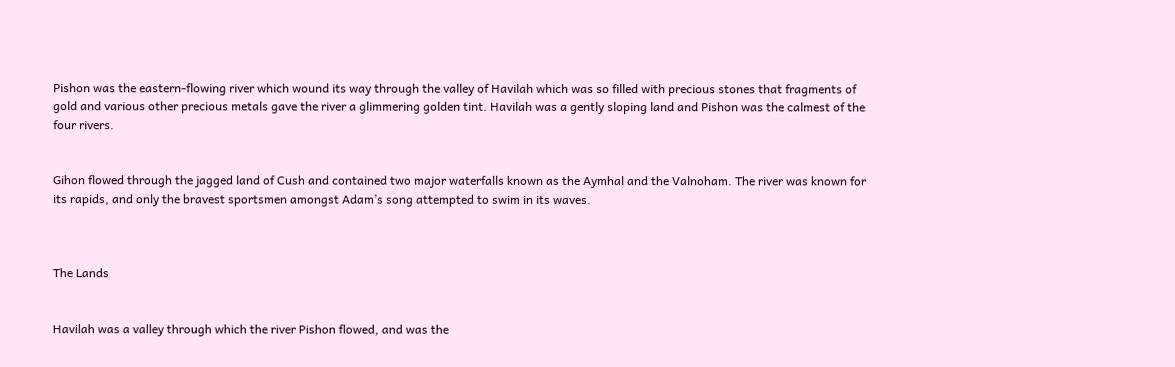Pishon was the eastern-flowing river which wound its way through the valley of Havilah which was so filled with precious stones that fragments of gold and various other precious metals gave the river a glimmering golden tint. Havilah was a gently sloping land and Pishon was the calmest of the four rivers.


Gihon flowed through the jagged land of Cush and contained two major waterfalls known as the Aymhal and the Valnoham. The river was known for its rapids, and only the bravest sportsmen amongst Adam’s song attempted to swim in its waves.



The Lands


Havilah was a valley through which the river Pishon flowed, and was the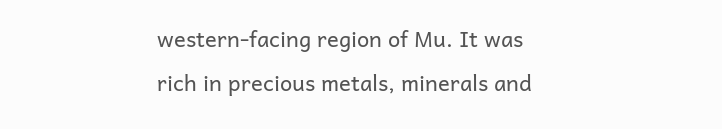western-facing region of Mu. It was rich in precious metals, minerals and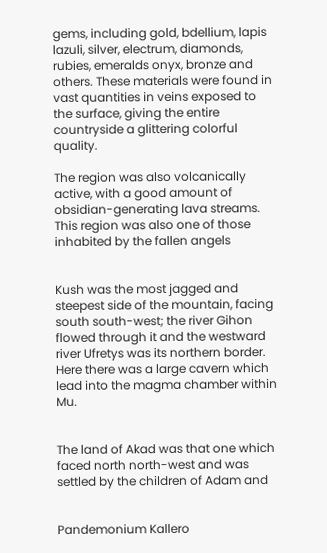gems, including gold, bdellium, lapis lazuli, silver, electrum, diamonds, rubies, emeralds onyx, bronze and others. These materials were found in vast quantities in veins exposed to the surface, giving the entire countryside a glittering colorful quality.

The region was also volcanically active, with a good amount of obsidian-generating lava streams. This region was also one of those inhabited by the fallen angels


Kush was the most jagged and steepest side of the mountain, facing south south-west; the river Gihon flowed through it and the westward river Ufretys was its northern border. Here there was a large cavern which lead into the magma chamber within Mu.


The land of Akad was that one which faced north north-west and was settled by the children of Adam and


Pandemonium Kallero